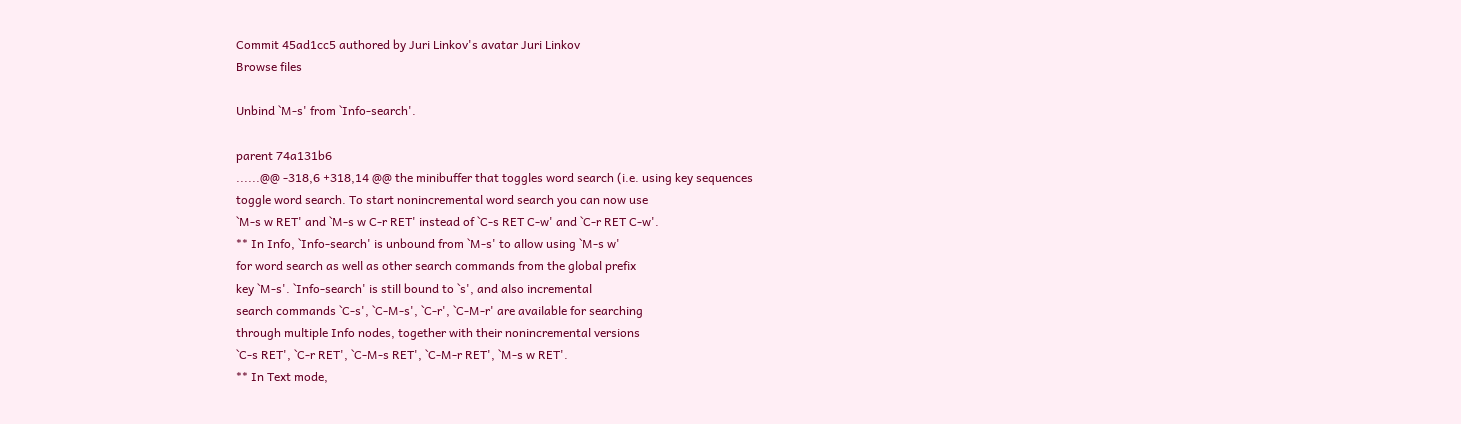Commit 45ad1cc5 authored by Juri Linkov's avatar Juri Linkov
Browse files

Unbind `M-s' from `Info-search'.

parent 74a131b6
......@@ -318,6 +318,14 @@ the minibuffer that toggles word search (i.e. using key sequences
toggle word search. To start nonincremental word search you can now use
`M-s w RET' and `M-s w C-r RET' instead of `C-s RET C-w' and `C-r RET C-w'.
** In Info, `Info-search' is unbound from `M-s' to allow using `M-s w'
for word search as well as other search commands from the global prefix
key `M-s'. `Info-search' is still bound to `s', and also incremental
search commands `C-s', `C-M-s', `C-r', `C-M-r' are available for searching
through multiple Info nodes, together with their nonincremental versions
`C-s RET', `C-r RET', `C-M-s RET', `C-M-r RET', `M-s w RET'.
** In Text mode,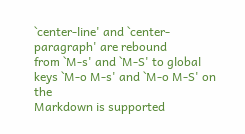`center-line' and `center-paragraph' are rebound
from `M-s' and `M-S' to global keys `M-o M-s' and `M-o M-S' on the
Markdown is supported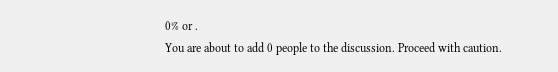0% or .
You are about to add 0 people to the discussion. Proceed with caution.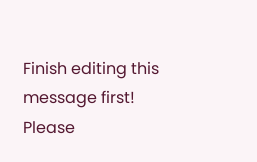Finish editing this message first!
Please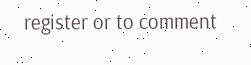register or to comment